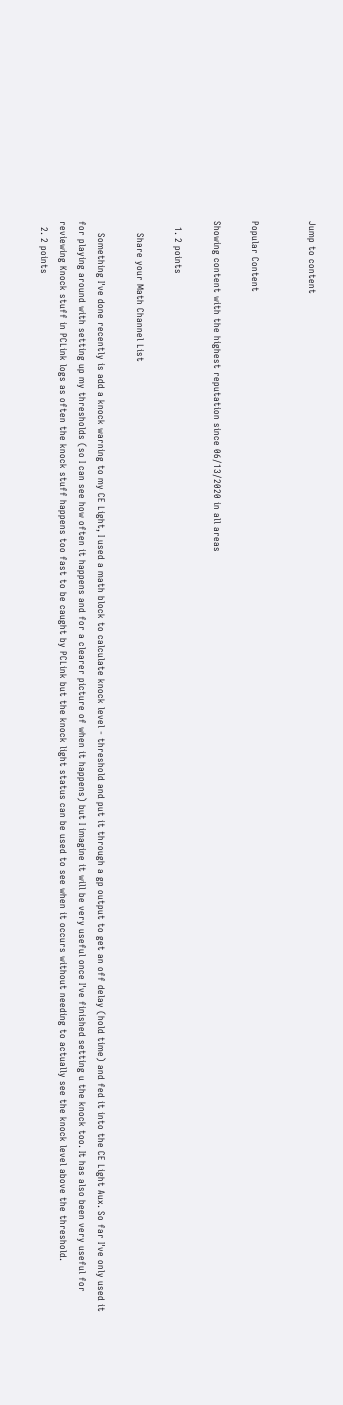Jump to content


Popular Content

Showing content with the highest reputation since 06/13/2020 in all areas

  1. 2 points

    Share your Math Channel List

    Something I've done recently is add a knock warning to my CE Light, I used a math block to calculate knock level - threshold and put it through a gp output to get an off delay (hold time) and fed it into the CE Light Aux. So far I've only used it for playing around with setting up my thresholds (so I can see how often it happens and for a clearer picture of when it happens) but I imagine it will be very useful once I've finished setting u the knock too. It has also been very useful for reviewing Knock stuff in PCLink logs as often the knock stuff happens too fast to be caught by PCLink but the knock light status can be used to see when it occurs without needing to actually see the knock level above the threshold.
  2. 2 points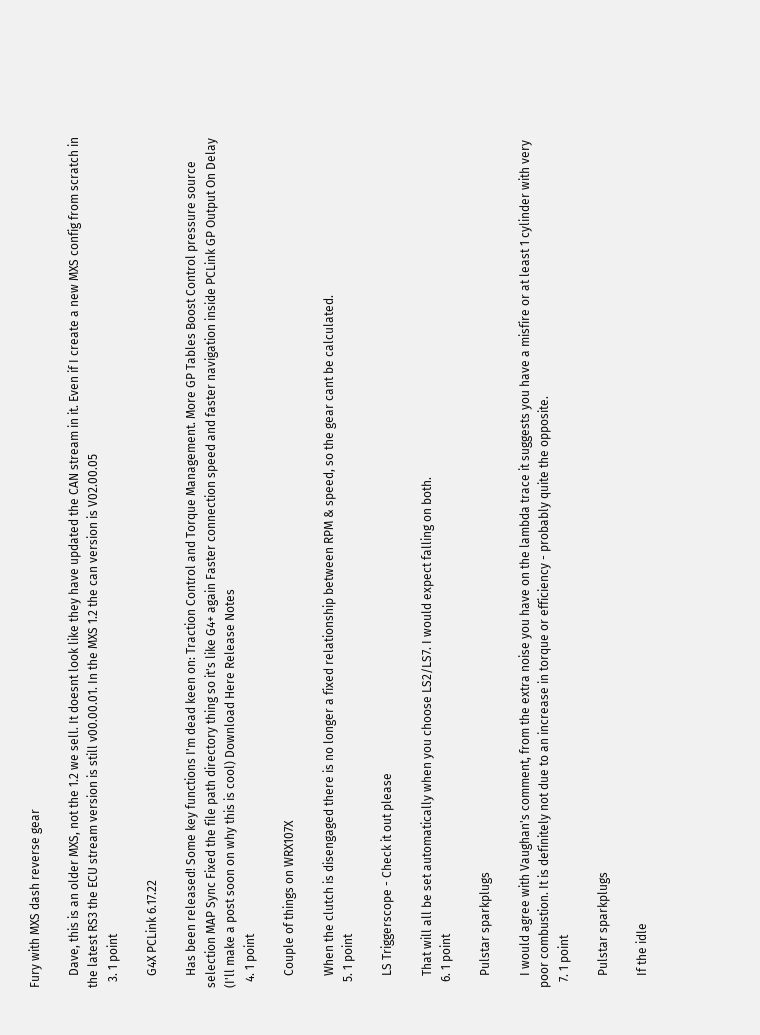Fury with MXS dash reverse gear

    Dave, this is an older MXS, not the 1.2 we sell. It doesnt look like they have updated the CAN stream in it. Even if I create a new MXS config from scratch in the latest RS3 the ECU stream version is still v00.00.01. In the MXS 1.2 the can version is V02.00.05
  3. 1 point

    G4X PCLink 6.17.22

    Has been released! Some key functions I'm dead keen on: Traction Control and Torque Management. More GP Tables Boost Control pressure source selection MAP Sync Fixed the file path directory thing so it's like G4+ again Faster connection speed and faster navigation inside PCLink GP Output On Delay (I'll make a post soon on why this is cool) Download Here Release Notes
  4. 1 point

    Couple of things on WRX107X

    When the clutch is disengaged there is no longer a fixed relationship between RPM & speed, so the gear cant be calculated.
  5. 1 point

    LS Triggerscope - Check it out please

    That will all be set automatically when you choose LS2/LS7. I would expect falling on both.
  6. 1 point

    Pulstar sparkplugs

    I would agree with Vaughan's comment, from the extra noise you have on the lambda trace it suggests you have a misfire or at least 1 cylinder with very poor combustion. It is definitely not due to an increase in torque or efficiency - probably quite the opposite.
  7. 1 point

    Pulstar sparkplugs

    If the idle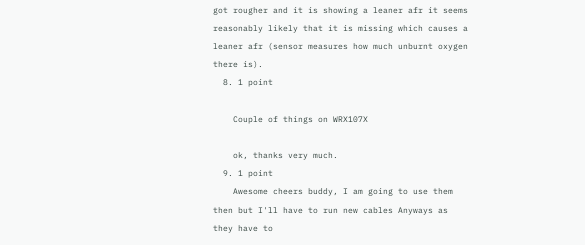got rougher and it is showing a leaner afr it seems reasonably likely that it is missing which causes a leaner afr (sensor measures how much unburnt oxygen there is).
  8. 1 point

    Couple of things on WRX107X

    ok, thanks very much.
  9. 1 point
    Awesome cheers buddy, I am going to use them then but I'll have to run new cables Anyways as they have to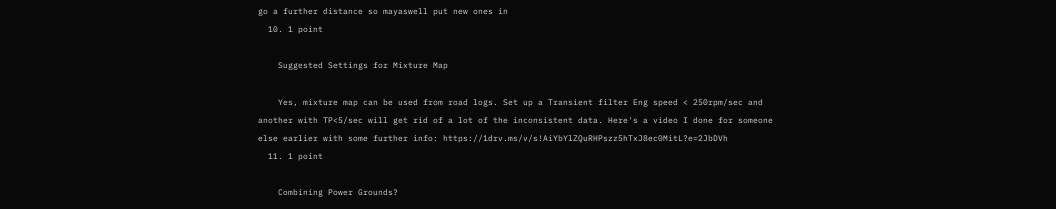go a further distance so mayaswell put new ones in
  10. 1 point

    Suggested Settings for Mixture Map

    Yes, mixture map can be used from road logs. Set up a Transient filter Eng speed < 250rpm/sec and another with TP<5/sec will get rid of a lot of the inconsistent data. Here's a video I done for someone else earlier with some further info: https://1drv.ms/v/s!AiYbYlZQuRHPszz5hTxJ8ec0MitL?e=2JbDVh
  11. 1 point

    Combining Power Grounds?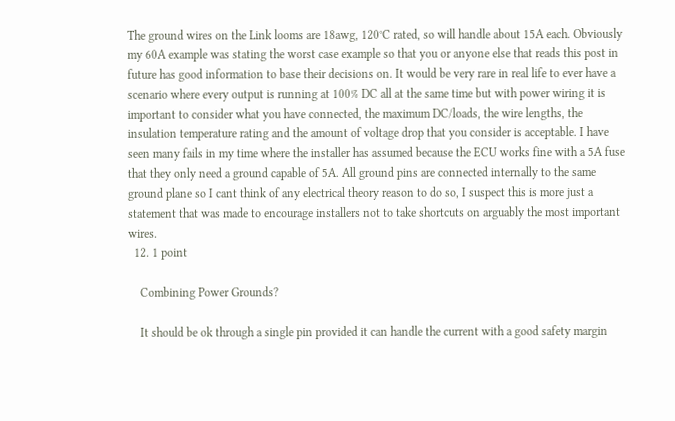The ground wires on the Link looms are 18awg, 120°C rated, so will handle about 15A each. Obviously my 60A example was stating the worst case example so that you or anyone else that reads this post in future has good information to base their decisions on. It would be very rare in real life to ever have a scenario where every output is running at 100% DC all at the same time but with power wiring it is important to consider what you have connected, the maximum DC/loads, the wire lengths, the insulation temperature rating and the amount of voltage drop that you consider is acceptable. I have seen many fails in my time where the installer has assumed because the ECU works fine with a 5A fuse that they only need a ground capable of 5A. All ground pins are connected internally to the same ground plane so I cant think of any electrical theory reason to do so, I suspect this is more just a statement that was made to encourage installers not to take shortcuts on arguably the most important wires.
  12. 1 point

    Combining Power Grounds?

    It should be ok through a single pin provided it can handle the current with a good safety margin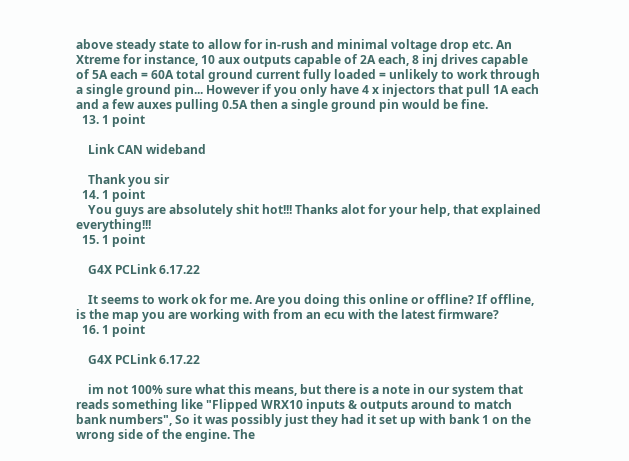above steady state to allow for in-rush and minimal voltage drop etc. An Xtreme for instance, 10 aux outputs capable of 2A each, 8 inj drives capable of 5A each = 60A total ground current fully loaded = unlikely to work through a single ground pin... However if you only have 4 x injectors that pull 1A each and a few auxes pulling 0.5A then a single ground pin would be fine.
  13. 1 point

    Link CAN wideband

    Thank you sir
  14. 1 point
    You guys are absolutely shit hot!!! Thanks alot for your help, that explained everything!!!
  15. 1 point

    G4X PCLink 6.17.22

    It seems to work ok for me. Are you doing this online or offline? If offline, is the map you are working with from an ecu with the latest firmware?
  16. 1 point

    G4X PCLink 6.17.22

    im not 100% sure what this means, but there is a note in our system that reads something like "Flipped WRX10 inputs & outputs around to match bank numbers", So it was possibly just they had it set up with bank 1 on the wrong side of the engine. The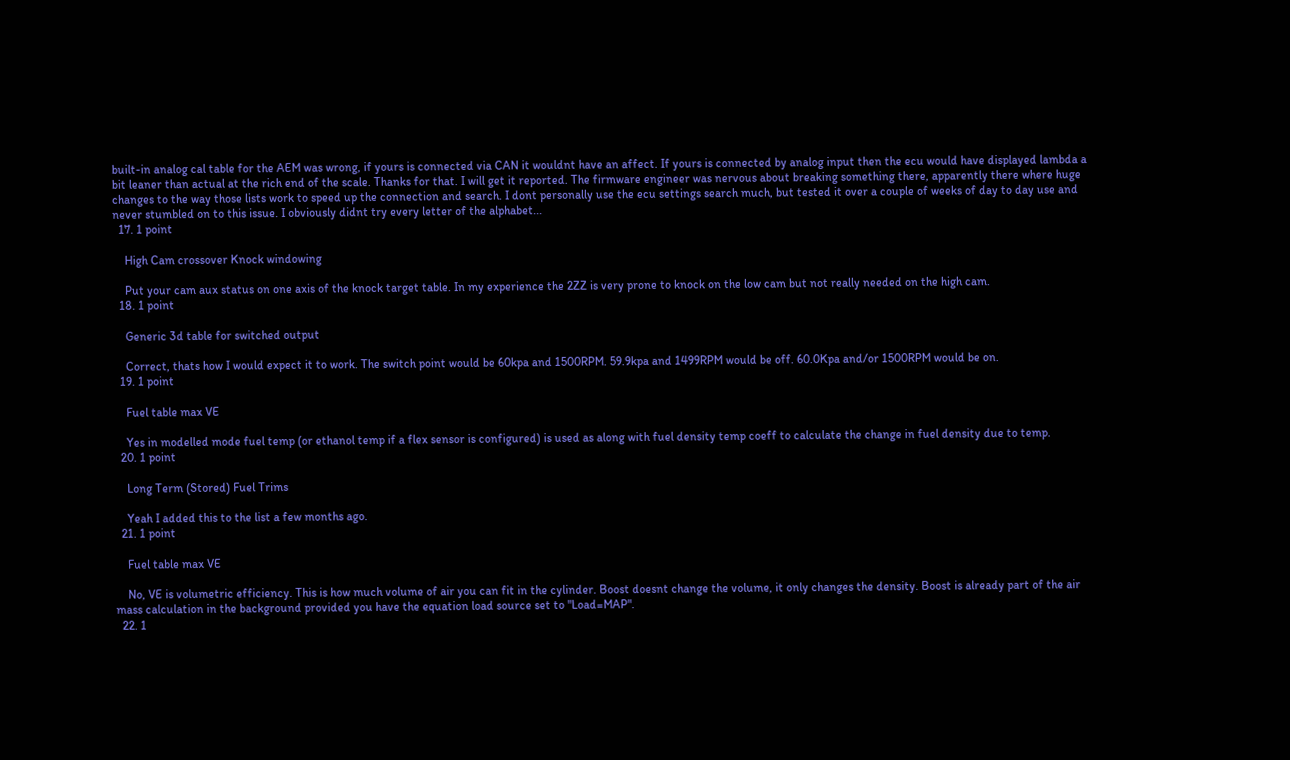built-in analog cal table for the AEM was wrong, if yours is connected via CAN it wouldnt have an affect. If yours is connected by analog input then the ecu would have displayed lambda a bit leaner than actual at the rich end of the scale. Thanks for that. I will get it reported. The firmware engineer was nervous about breaking something there, apparently there where huge changes to the way those lists work to speed up the connection and search. I dont personally use the ecu settings search much, but tested it over a couple of weeks of day to day use and never stumbled on to this issue. I obviously didnt try every letter of the alphabet...
  17. 1 point

    High Cam crossover Knock windowing

    Put your cam aux status on one axis of the knock target table. In my experience the 2ZZ is very prone to knock on the low cam but not really needed on the high cam.
  18. 1 point

    Generic 3d table for switched output

    Correct, thats how I would expect it to work. The switch point would be 60kpa and 1500RPM. 59.9kpa and 1499RPM would be off. 60.0Kpa and/or 1500RPM would be on.
  19. 1 point

    Fuel table max VE

    Yes in modelled mode fuel temp (or ethanol temp if a flex sensor is configured) is used as along with fuel density temp coeff to calculate the change in fuel density due to temp.
  20. 1 point

    Long Term (Stored) Fuel Trims

    Yeah I added this to the list a few months ago.
  21. 1 point

    Fuel table max VE

    No, VE is volumetric efficiency. This is how much volume of air you can fit in the cylinder. Boost doesnt change the volume, it only changes the density. Boost is already part of the air mass calculation in the background provided you have the equation load source set to "Load=MAP".
  22. 1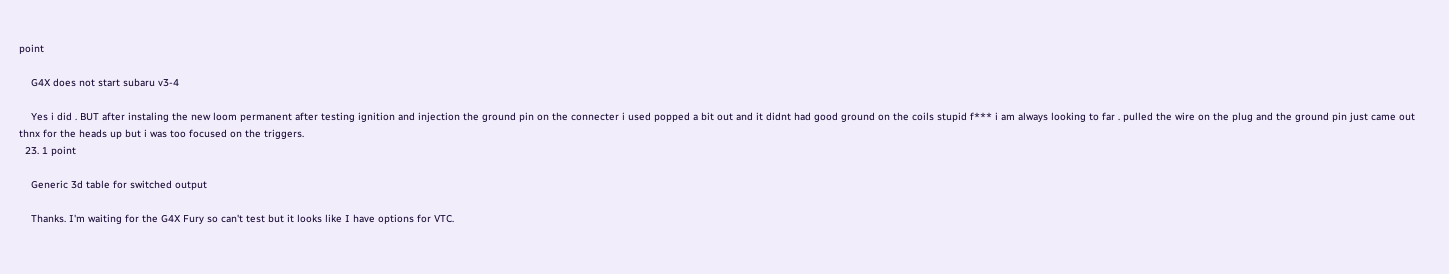point

    G4X does not start subaru v3-4

    Yes i did . BUT after instaling the new loom permanent after testing ignition and injection the ground pin on the connecter i used popped a bit out and it didnt had good ground on the coils stupid f*** i am always looking to far . pulled the wire on the plug and the ground pin just came out thnx for the heads up but i was too focused on the triggers.
  23. 1 point

    Generic 3d table for switched output

    Thanks. I'm waiting for the G4X Fury so can't test but it looks like I have options for VTC.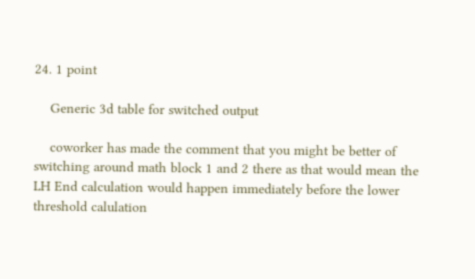24. 1 point

    Generic 3d table for switched output

    coworker has made the comment that you might be better of switching around math block 1 and 2 there as that would mean the LH End calculation would happen immediately before the lower threshold calulation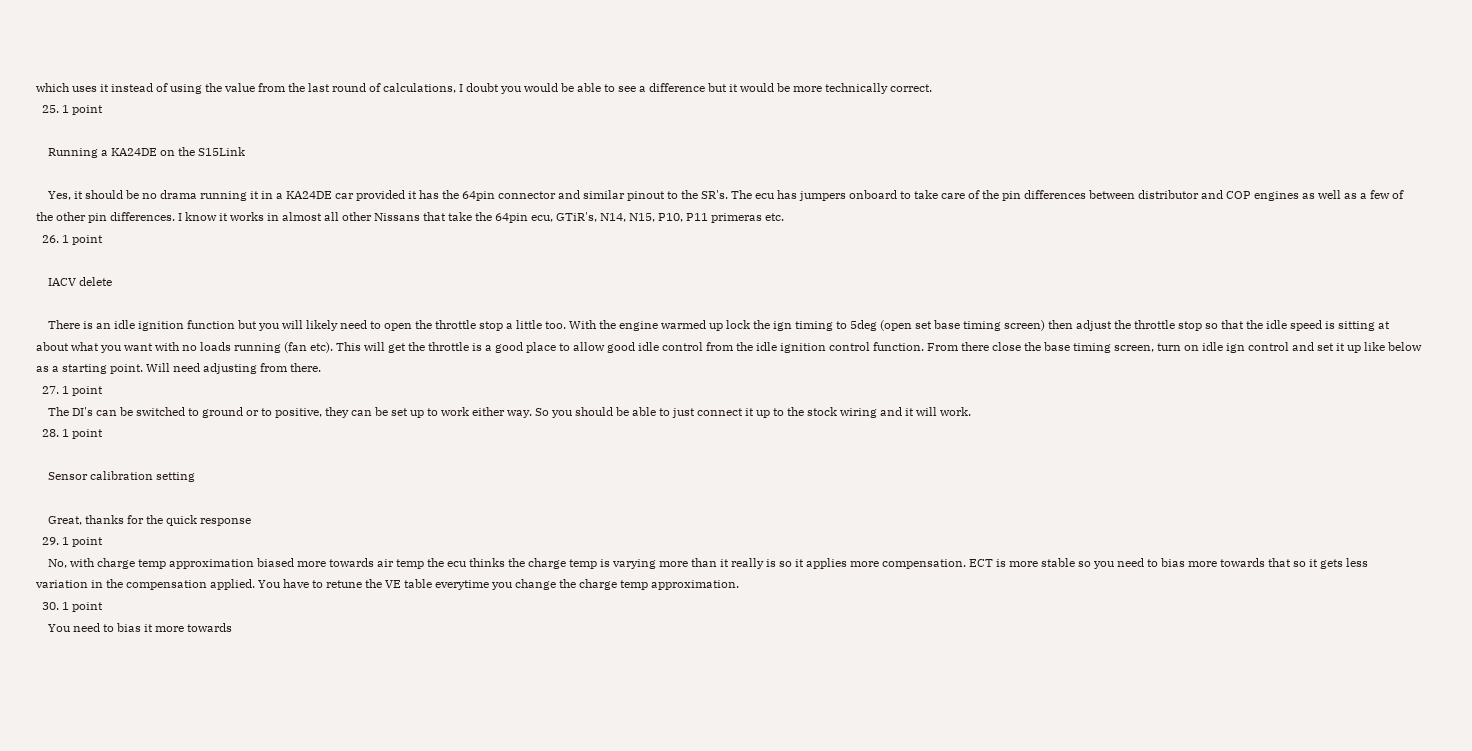which uses it instead of using the value from the last round of calculations, I doubt you would be able to see a difference but it would be more technically correct.
  25. 1 point

    Running a KA24DE on the S15Link

    Yes, it should be no drama running it in a KA24DE car provided it has the 64pin connector and similar pinout to the SR's. The ecu has jumpers onboard to take care of the pin differences between distributor and COP engines as well as a few of the other pin differences. I know it works in almost all other Nissans that take the 64pin ecu, GTiR's, N14, N15, P10, P11 primeras etc.
  26. 1 point

    IACV delete

    There is an idle ignition function but you will likely need to open the throttle stop a little too. With the engine warmed up lock the ign timing to 5deg (open set base timing screen) then adjust the throttle stop so that the idle speed is sitting at about what you want with no loads running (fan etc). This will get the throttle is a good place to allow good idle control from the idle ignition control function. From there close the base timing screen, turn on idle ign control and set it up like below as a starting point. Will need adjusting from there.
  27. 1 point
    The DI's can be switched to ground or to positive, they can be set up to work either way. So you should be able to just connect it up to the stock wiring and it will work.
  28. 1 point

    Sensor calibration setting

    Great, thanks for the quick response
  29. 1 point
    No, with charge temp approximation biased more towards air temp the ecu thinks the charge temp is varying more than it really is so it applies more compensation. ECT is more stable so you need to bias more towards that so it gets less variation in the compensation applied. You have to retune the VE table everytime you change the charge temp approximation.
  30. 1 point
    You need to bias it more towards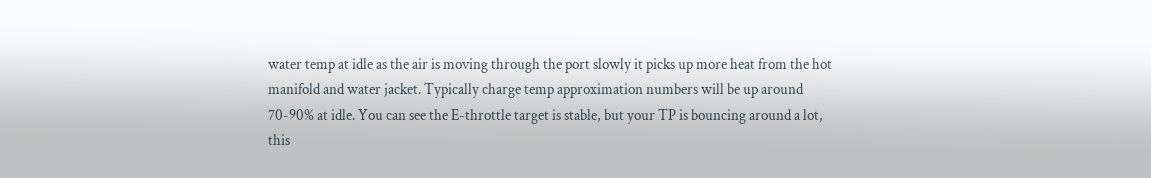water temp at idle as the air is moving through the port slowly it picks up more heat from the hot manifold and water jacket. Typically charge temp approximation numbers will be up around 70-90% at idle. You can see the E-throttle target is stable, but your TP is bouncing around a lot, this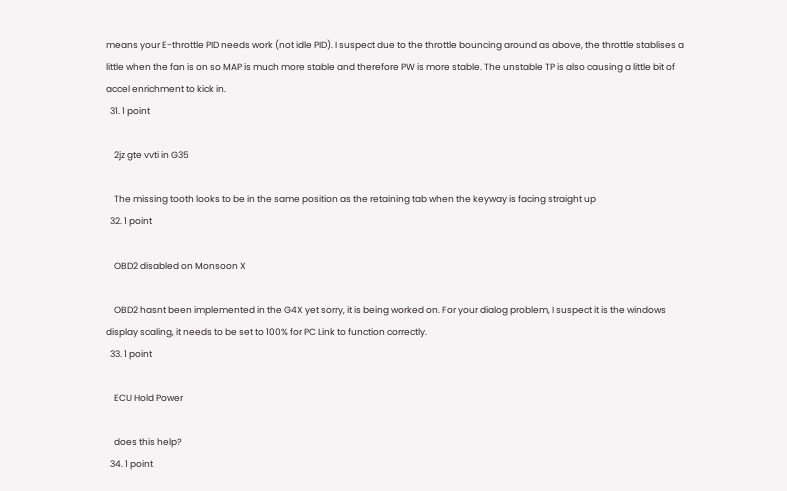means your E-throttle PID needs work (not idle PID). I suspect due to the throttle bouncing around as above, the throttle stablises a little when the fan is on so MAP is much more stable and therefore PW is more stable. The unstable TP is also causing a little bit of accel enrichment to kick in.
  31. 1 point

    2jz gte vvti in G35

    The missing tooth looks to be in the same position as the retaining tab when the keyway is facing straight up
  32. 1 point

    OBD2 disabled on Monsoon X

    OBD2 hasnt been implemented in the G4X yet sorry, it is being worked on. For your dialog problem, I suspect it is the windows display scaling, it needs to be set to 100% for PC Link to function correctly.
  33. 1 point

    ECU Hold Power

    does this help?
  34. 1 point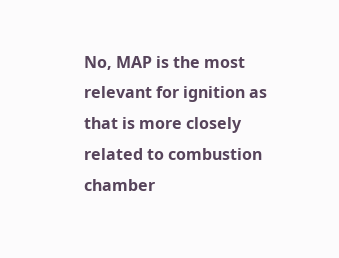No, MAP is the most relevant for ignition as that is more closely related to combustion chamber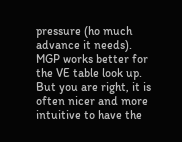pressure (ho much advance it needs). MGP works better for the VE table look up. But you are right, it is often nicer and more intuitive to have the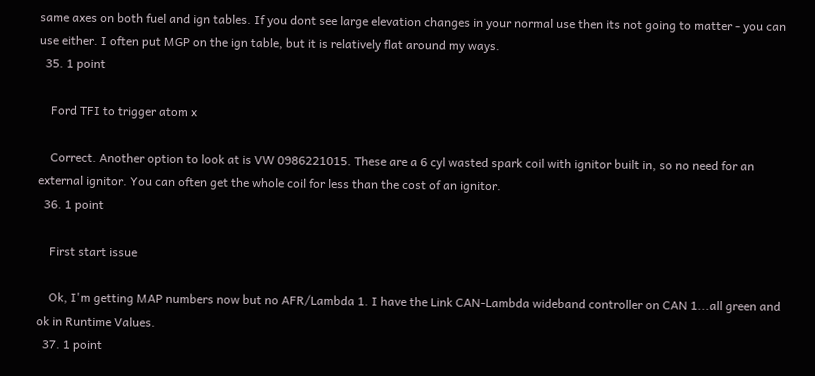same axes on both fuel and ign tables. If you dont see large elevation changes in your normal use then its not going to matter - you can use either. I often put MGP on the ign table, but it is relatively flat around my ways.
  35. 1 point

    Ford TFI to trigger atom x

    Correct. Another option to look at is VW 0986221015. These are a 6 cyl wasted spark coil with ignitor built in, so no need for an external ignitor. You can often get the whole coil for less than the cost of an ignitor.
  36. 1 point

    First start issue

    Ok, I'm getting MAP numbers now but no AFR/Lambda 1. I have the Link CAN-Lambda wideband controller on CAN 1...all green and ok in Runtime Values.
  37. 1 point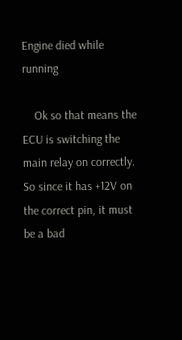Engine died while running

    Ok so that means the ECU is switching the main relay on correctly. So since it has +12V on the correct pin, it must be a bad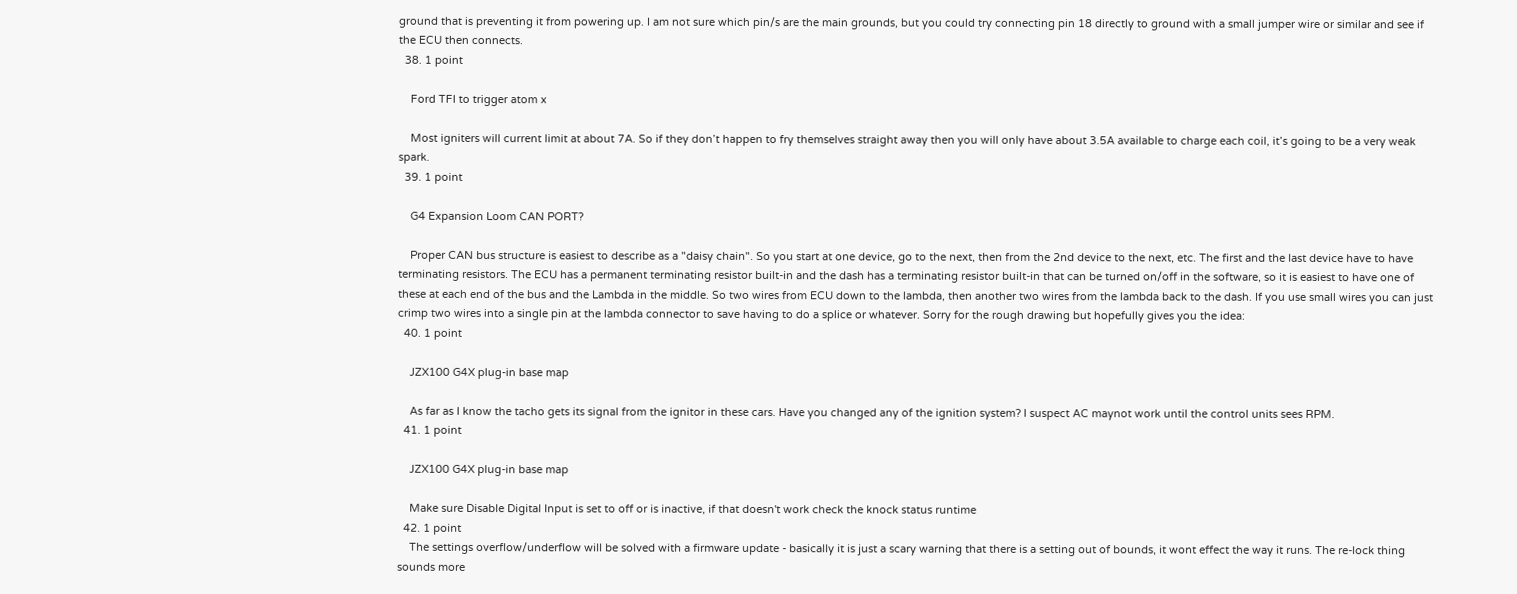ground that is preventing it from powering up. I am not sure which pin/s are the main grounds, but you could try connecting pin 18 directly to ground with a small jumper wire or similar and see if the ECU then connects.
  38. 1 point

    Ford TFI to trigger atom x

    Most igniters will current limit at about 7A. So if they don’t happen to fry themselves straight away then you will only have about 3.5A available to charge each coil, it’s going to be a very weak spark.
  39. 1 point

    G4 Expansion Loom CAN PORT?

    Proper CAN bus structure is easiest to describe as a "daisy chain". So you start at one device, go to the next, then from the 2nd device to the next, etc. The first and the last device have to have terminating resistors. The ECU has a permanent terminating resistor built-in and the dash has a terminating resistor built-in that can be turned on/off in the software, so it is easiest to have one of these at each end of the bus and the Lambda in the middle. So two wires from ECU down to the lambda, then another two wires from the lambda back to the dash. If you use small wires you can just crimp two wires into a single pin at the lambda connector to save having to do a splice or whatever. Sorry for the rough drawing but hopefully gives you the idea:
  40. 1 point

    JZX100 G4X plug-in base map

    As far as I know the tacho gets its signal from the ignitor in these cars. Have you changed any of the ignition system? I suspect AC maynot work until the control units sees RPM.
  41. 1 point

    JZX100 G4X plug-in base map

    Make sure Disable Digital Input is set to off or is inactive, if that doesn't work check the knock status runtime
  42. 1 point
    The settings overflow/underflow will be solved with a firmware update - basically it is just a scary warning that there is a setting out of bounds, it wont effect the way it runs. The re-lock thing sounds more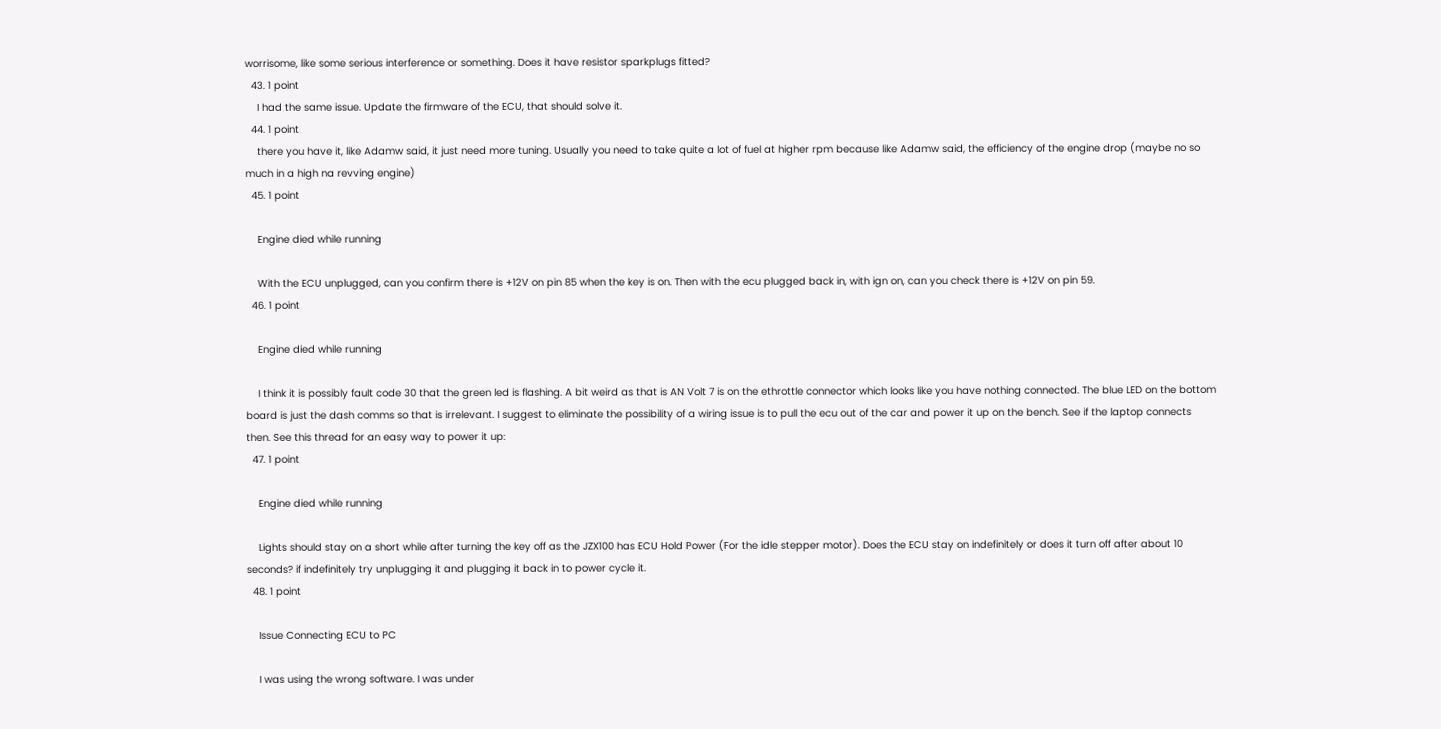worrisome, like some serious interference or something. Does it have resistor sparkplugs fitted?
  43. 1 point
    I had the same issue. Update the firmware of the ECU, that should solve it.
  44. 1 point
    there you have it, like Adamw said, it just need more tuning. Usually you need to take quite a lot of fuel at higher rpm because like Adamw said, the efficiency of the engine drop (maybe no so much in a high na revving engine)
  45. 1 point

    Engine died while running

    With the ECU unplugged, can you confirm there is +12V on pin 85 when the key is on. Then with the ecu plugged back in, with ign on, can you check there is +12V on pin 59.
  46. 1 point

    Engine died while running

    I think it is possibly fault code 30 that the green led is flashing. A bit weird as that is AN Volt 7 is on the ethrottle connector which looks like you have nothing connected. The blue LED on the bottom board is just the dash comms so that is irrelevant. I suggest to eliminate the possibility of a wiring issue is to pull the ecu out of the car and power it up on the bench. See if the laptop connects then. See this thread for an easy way to power it up:
  47. 1 point

    Engine died while running

    Lights should stay on a short while after turning the key off as the JZX100 has ECU Hold Power (For the idle stepper motor). Does the ECU stay on indefinitely or does it turn off after about 10 seconds? if indefinitely try unplugging it and plugging it back in to power cycle it.
  48. 1 point

    Issue Connecting ECU to PC

    I was using the wrong software. I was under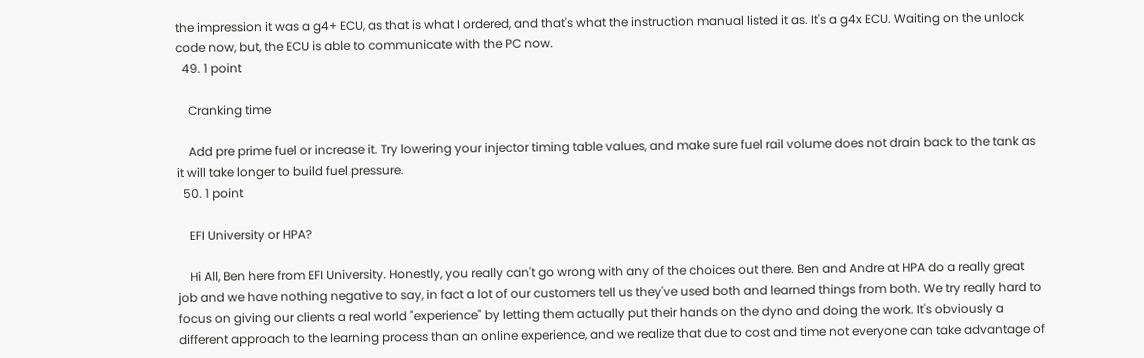the impression it was a g4+ ECU, as that is what I ordered, and that's what the instruction manual listed it as. It's a g4x ECU. Waiting on the unlock code now, but, the ECU is able to communicate with the PC now.
  49. 1 point

    Cranking time

    Add pre prime fuel or increase it. Try lowering your injector timing table values, and make sure fuel rail volume does not drain back to the tank as it will take longer to build fuel pressure.
  50. 1 point

    EFI University or HPA?

    Hi All, Ben here from EFI University. Honestly, you really can't go wrong with any of the choices out there. Ben and Andre at HPA do a really great job and we have nothing negative to say, in fact a lot of our customers tell us they've used both and learned things from both. We try really hard to focus on giving our clients a real world "experience" by letting them actually put their hands on the dyno and doing the work. It's obviously a different approach to the learning process than an online experience, and we realize that due to cost and time not everyone can take advantage of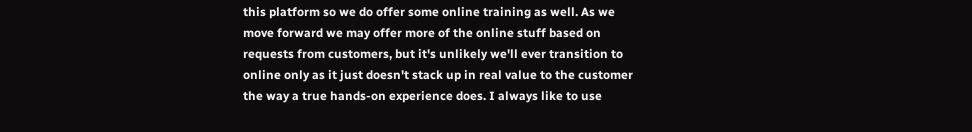this platform so we do offer some online training as well. As we move forward we may offer more of the online stuff based on requests from customers, but it's unlikely we'll ever transition to online only as it just doesn't stack up in real value to the customer the way a true hands-on experience does. I always like to use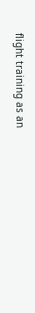flight training as an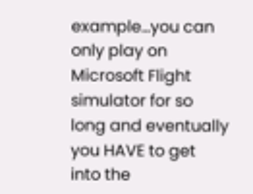example...you can only play on Microsoft Flight simulator for so long and eventually you HAVE to get into the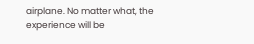airplane. No matter what, the experience will be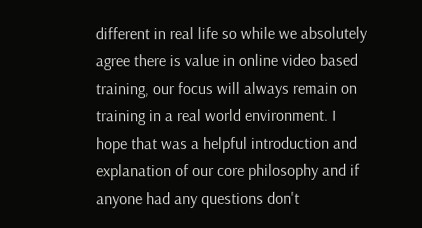different in real life so while we absolutely agree there is value in online video based training, our focus will always remain on training in a real world environment. I hope that was a helpful introduction and explanation of our core philosophy and if anyone had any questions don't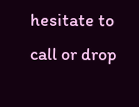hesitate to call or drop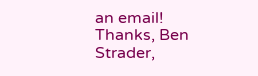an email! Thanks, Ben Strader,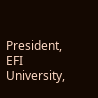President, EFI University,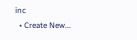inc
  • Create New...